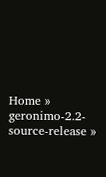Home » geronimo-2.2-source-release »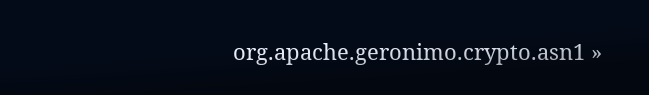org.apache.geronimo.crypto.asn1 »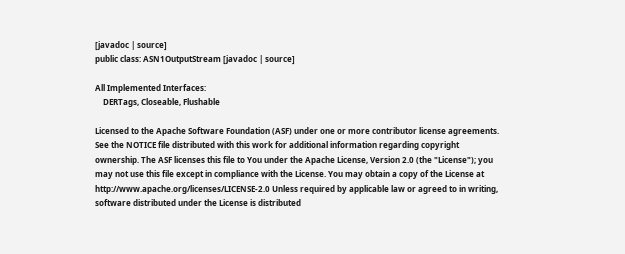[javadoc | source]
public class: ASN1OutputStream [javadoc | source]

All Implemented Interfaces:
    DERTags, Closeable, Flushable

Licensed to the Apache Software Foundation (ASF) under one or more contributor license agreements. See the NOTICE file distributed with this work for additional information regarding copyright ownership. The ASF licenses this file to You under the Apache License, Version 2.0 (the "License"); you may not use this file except in compliance with the License. You may obtain a copy of the License at http://www.apache.org/licenses/LICENSE-2.0 Unless required by applicable law or agreed to in writing, software distributed under the License is distributed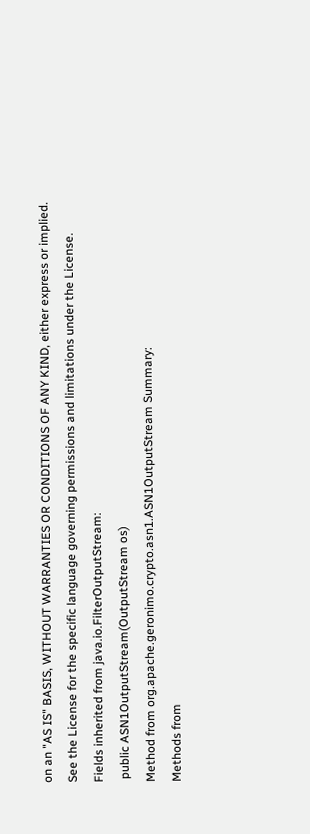on an "AS IS" BASIS, WITHOUT WARRANTIES OR CONDITIONS OF ANY KIND, either express or implied. See the License for the specific language governing permissions and limitations under the License.
Fields inherited from java.io.FilterOutputStream:
 public ASN1OutputStream(OutputStream os)
Method from org.apache.geronimo.crypto.asn1.ASN1OutputStream Summary:
Methods from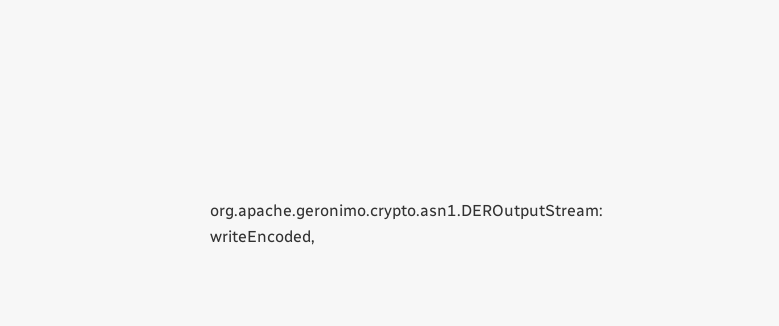org.apache.geronimo.crypto.asn1.DEROutputStream:
writeEncoded,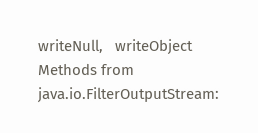writeNull,   writeObject
Methods from java.io.FilterOutputStream: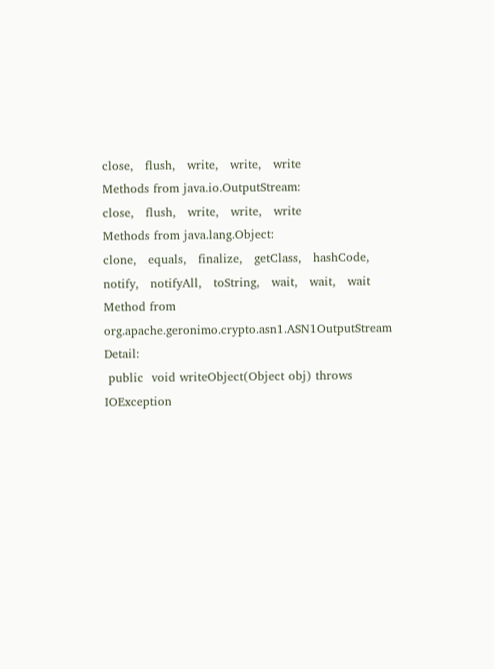close,   flush,   write,   write,   write
Methods from java.io.OutputStream:
close,   flush,   write,   write,   write
Methods from java.lang.Object:
clone,   equals,   finalize,   getClass,   hashCode,   notify,   notifyAll,   toString,   wait,   wait,   wait
Method from org.apache.geronimo.crypto.asn1.ASN1OutputStream Detail:
 public  void writeObject(Object obj) throws IOException